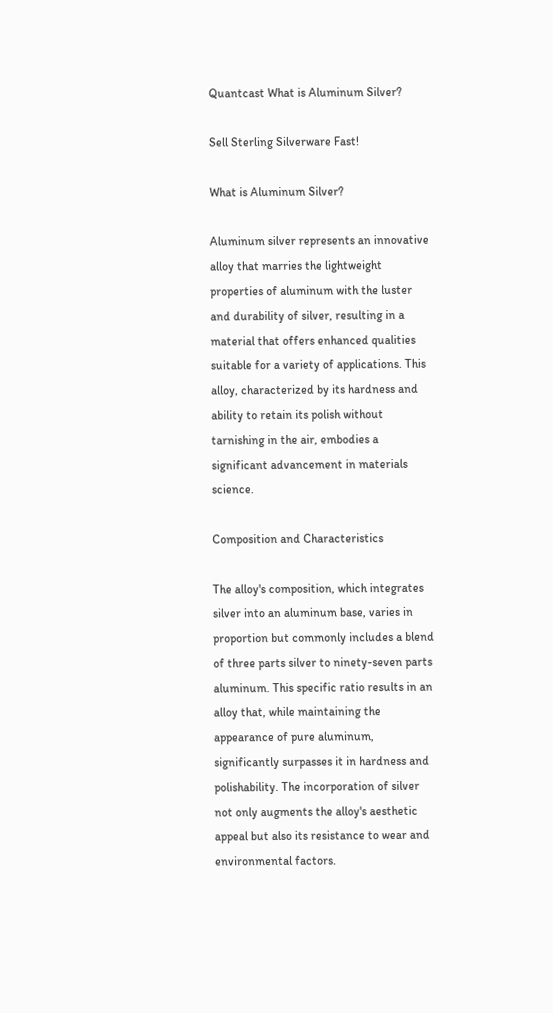Quantcast What is Aluminum Silver?

Sell Sterling Silverware Fast!

What is Aluminum Silver?

Aluminum silver represents an innovative alloy that marries the lightweight properties of aluminum with the luster and durability of silver, resulting in a material that offers enhanced qualities suitable for a variety of applications. This alloy, characterized by its hardness and ability to retain its polish without tarnishing in the air, embodies a significant advancement in materials science.

Composition and Characteristics

The alloy's composition, which integrates silver into an aluminum base, varies in proportion but commonly includes a blend of three parts silver to ninety-seven parts aluminum. This specific ratio results in an alloy that, while maintaining the appearance of pure aluminum, significantly surpasses it in hardness and polishability. The incorporation of silver not only augments the alloy's aesthetic appeal but also its resistance to wear and environmental factors.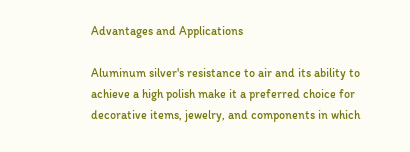Advantages and Applications

Aluminum silver's resistance to air and its ability to achieve a high polish make it a preferred choice for decorative items, jewelry, and components in which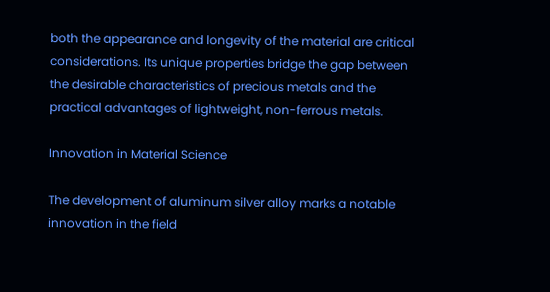both the appearance and longevity of the material are critical considerations. Its unique properties bridge the gap between the desirable characteristics of precious metals and the practical advantages of lightweight, non-ferrous metals.

Innovation in Material Science

The development of aluminum silver alloy marks a notable innovation in the field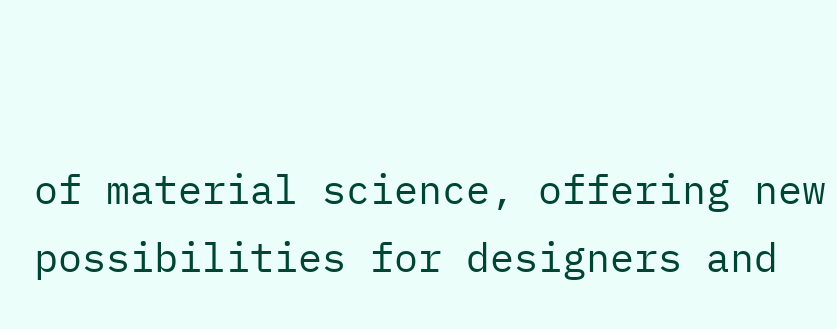of material science, offering new possibilities for designers and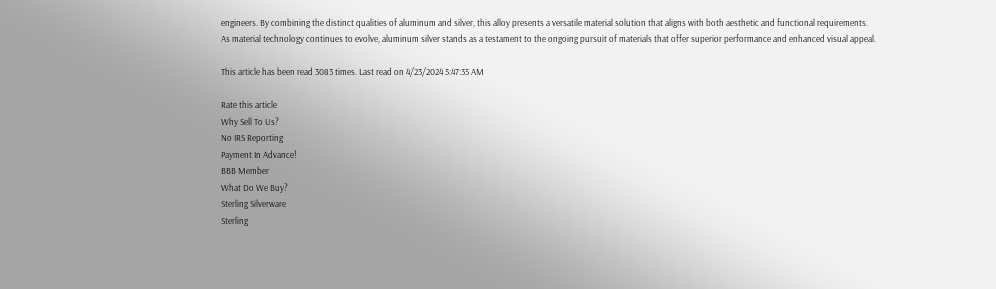engineers. By combining the distinct qualities of aluminum and silver, this alloy presents a versatile material solution that aligns with both aesthetic and functional requirements. As material technology continues to evolve, aluminum silver stands as a testament to the ongoing pursuit of materials that offer superior performance and enhanced visual appeal.

This article has been read 3083 times. Last read on 4/23/2024 5:47:35 AM

Rate this article
Why Sell To Us?
No IRS Reporting
Payment In Advance!
BBB Member
What Do We Buy?
Sterling Silverware
Sterling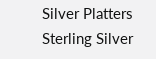Silver Platters
Sterling Silver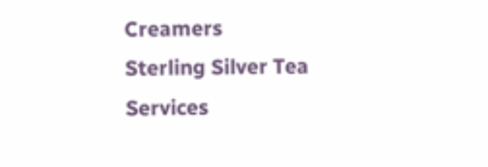Creamers
Sterling Silver Tea Services